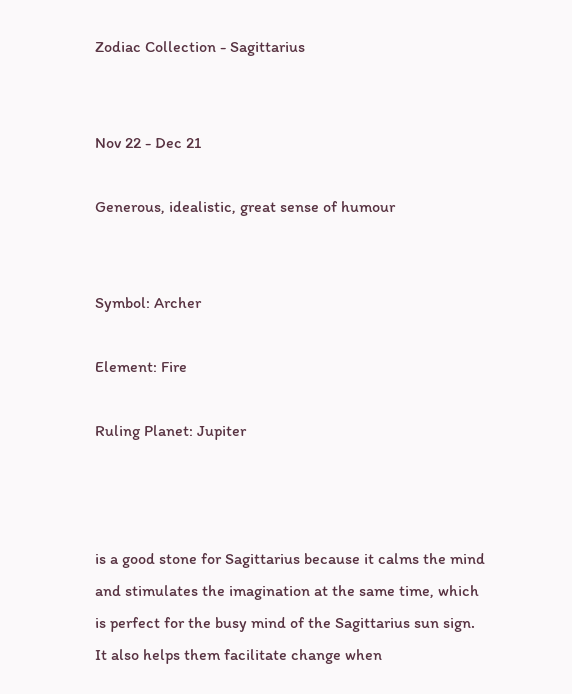Zodiac Collection - Sagittarius


Nov 22 - Dec 21

Generous, idealistic, great sense of humour


Symbol: Archer

Element: Fire

Ruling Planet: Jupiter



is a good stone for Sagittarius because it calms the mind and stimulates the imagination at the same time, which is perfect for the busy mind of the Sagittarius sun sign. It also helps them facilitate change when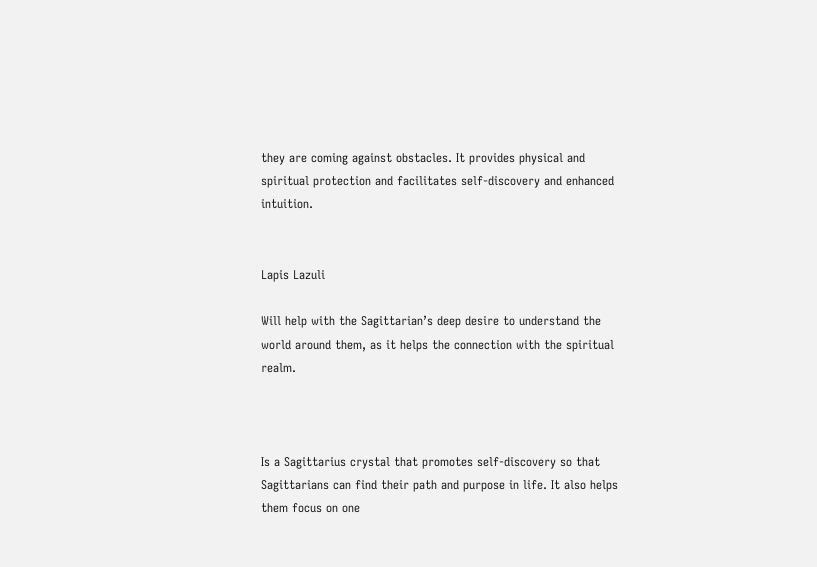they are coming against obstacles. It provides physical and spiritual protection and facilitates self-discovery and enhanced intuition.


Lapis Lazuli

Will help with the Sagittarian’s deep desire to understand the world around them, as it helps the connection with the spiritual realm.



Is a Sagittarius crystal that promotes self-discovery so that Sagittarians can find their path and purpose in life. It also helps them focus on one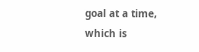goal at a time, which is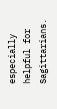especially helpful for Sagittarians.